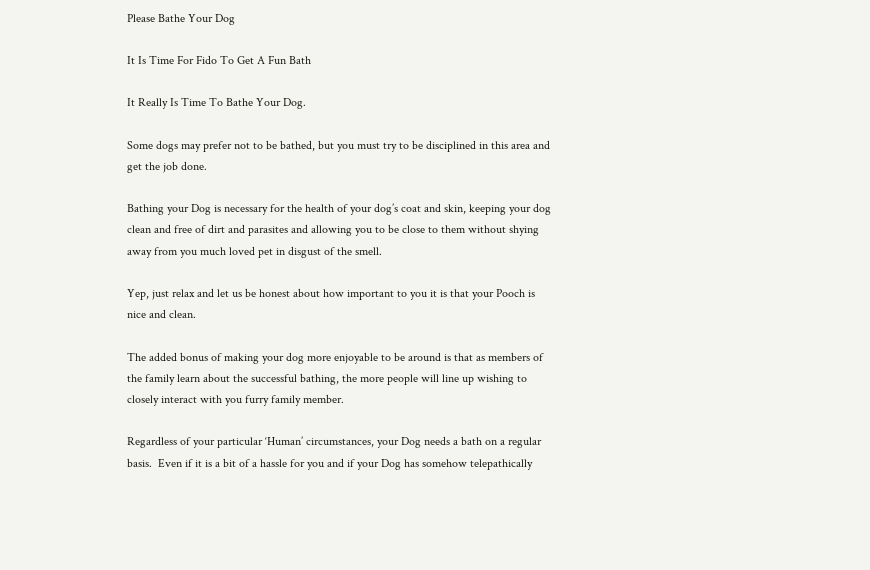Please Bathe Your Dog

It Is Time For Fido To Get A Fun Bath

It Really Is Time To Bathe Your Dog.

Some dogs may prefer not to be bathed, but you must try to be disciplined in this area and get the job done.

Bathing your Dog is necessary for the health of your dog’s coat and skin, keeping your dog clean and free of dirt and parasites and allowing you to be close to them without shying away from you much loved pet in disgust of the smell.

Yep, just relax and let us be honest about how important to you it is that your Pooch is nice and clean.

The added bonus of making your dog more enjoyable to be around is that as members of the family learn about the successful bathing, the more people will line up wishing to closely interact with you furry family member.

Regardless of your particular ‘Human’ circumstances, your Dog needs a bath on a regular basis.  Even if it is a bit of a hassle for you and if your Dog has somehow telepathically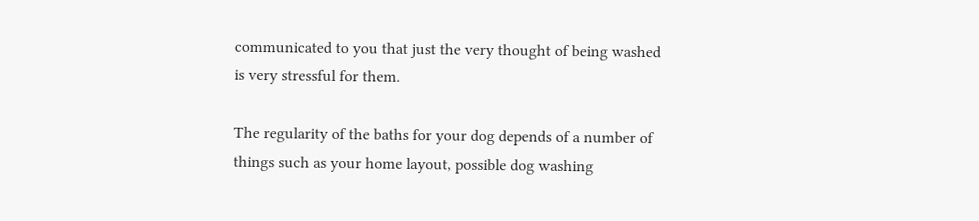communicated to you that just the very thought of being washed is very stressful for them.

The regularity of the baths for your dog depends of a number of things such as your home layout, possible dog washing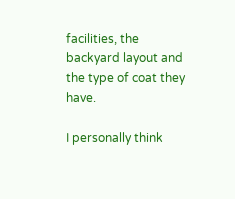facilities, the backyard layout and the type of coat they have.

I personally think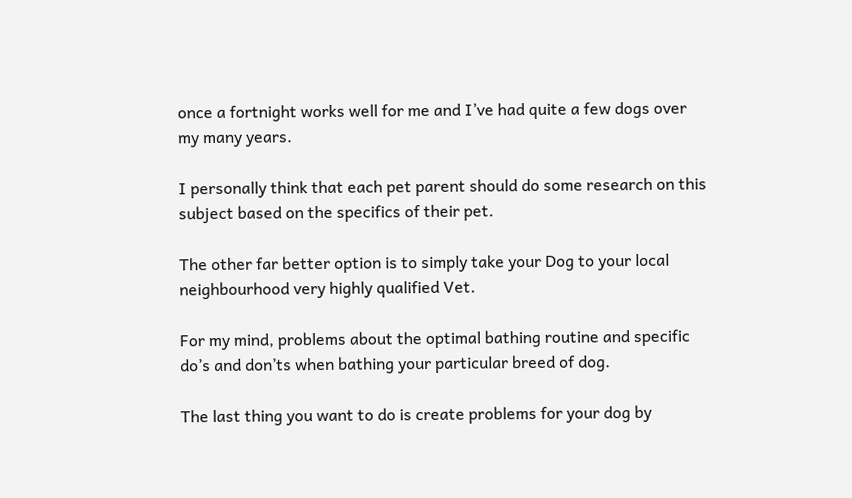once a fortnight works well for me and I’ve had quite a few dogs over my many years.

I personally think that each pet parent should do some research on this subject based on the specifics of their pet.

The other far better option is to simply take your Dog to your local neighbourhood very highly qualified Vet.

For my mind, problems about the optimal bathing routine and specific do’s and don’ts when bathing your particular breed of dog.

The last thing you want to do is create problems for your dog by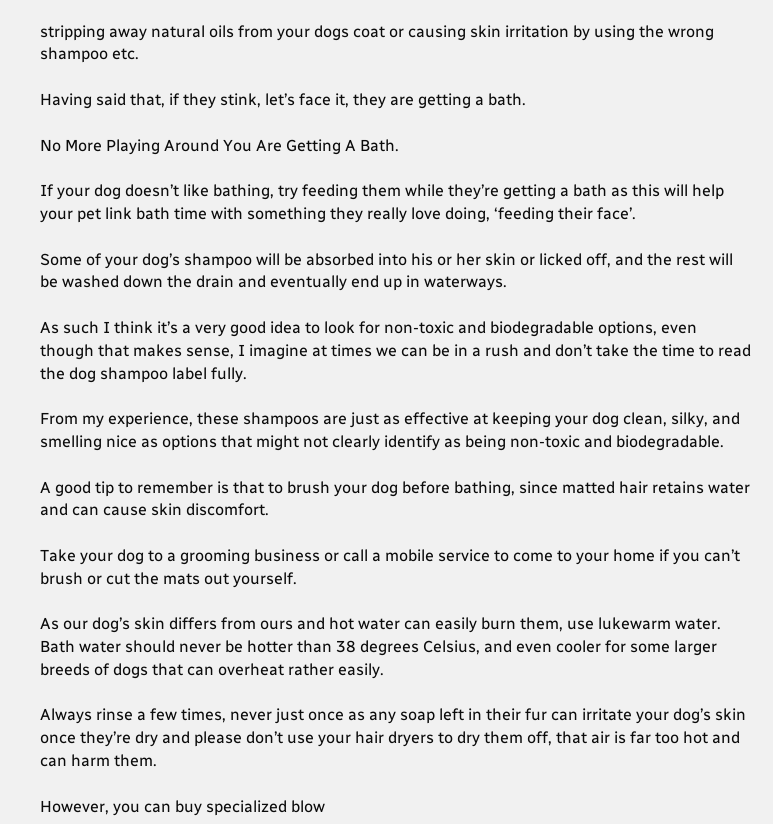stripping away natural oils from your dogs coat or causing skin irritation by using the wrong shampoo etc.

Having said that, if they stink, let’s face it, they are getting a bath.

No More Playing Around You Are Getting A Bath.

If your dog doesn’t like bathing, try feeding them while they’re getting a bath as this will help your pet link bath time with something they really love doing, ‘feeding their face’.

Some of your dog’s shampoo will be absorbed into his or her skin or licked off, and the rest will be washed down the drain and eventually end up in waterways.

As such I think it’s a very good idea to look for non-toxic and biodegradable options, even though that makes sense, I imagine at times we can be in a rush and don’t take the time to read the dog shampoo label fully.

From my experience, these shampoos are just as effective at keeping your dog clean, silky, and smelling nice as options that might not clearly identify as being non-toxic and biodegradable.

A good tip to remember is that to brush your dog before bathing, since matted hair retains water and can cause skin discomfort.

Take your dog to a grooming business or call a mobile service to come to your home if you can’t brush or cut the mats out yourself.

As our dog’s skin differs from ours and hot water can easily burn them, use lukewarm water. Bath water should never be hotter than 38 degrees Celsius, and even cooler for some larger breeds of dogs that can overheat rather easily.

Always rinse a few times, never just once as any soap left in their fur can irritate your dog’s skin once they’re dry and please don’t use your hair dryers to dry them off, that air is far too hot and can harm them.

However, you can buy specialized blow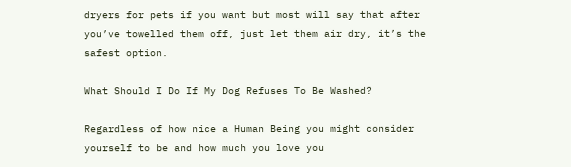dryers for pets if you want but most will say that after you’ve towelled them off, just let them air dry, it’s the safest option.

What Should I Do If My Dog Refuses To Be Washed?

Regardless of how nice a Human Being you might consider yourself to be and how much you love you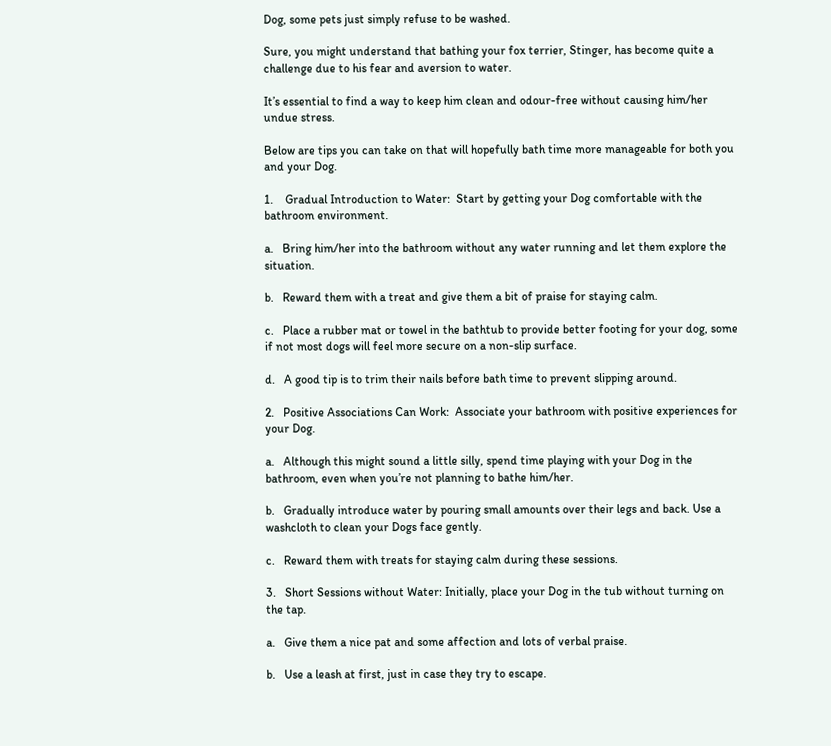Dog, some pets just simply refuse to be washed.

Sure, you might understand that bathing your fox terrier, Stinger, has become quite a challenge due to his fear and aversion to water.

It’s essential to find a way to keep him clean and odour-free without causing him/her undue stress.

Below are tips you can take on that will hopefully bath time more manageable for both you and your Dog.

1.    Gradual Introduction to Water:  Start by getting your Dog comfortable with the bathroom environment.

a.   Bring him/her into the bathroom without any water running and let them explore the situation.

b.   Reward them with a treat and give them a bit of praise for staying calm.

c.   Place a rubber mat or towel in the bathtub to provide better footing for your dog, some if not most dogs will feel more secure on a non-slip surface.

d.   A good tip is to trim their nails before bath time to prevent slipping around.

2.   Positive Associations Can Work:  Associate your bathroom with positive experiences for your Dog.

a.   Although this might sound a little silly, spend time playing with your Dog in the bathroom, even when you’re not planning to bathe him/her.

b.   Gradually introduce water by pouring small amounts over their legs and back. Use a washcloth to clean your Dogs face gently.

c.   Reward them with treats for staying calm during these sessions.

3.   Short Sessions without Water: Initially, place your Dog in the tub without turning on the tap.

a.   Give them a nice pat and some affection and lots of verbal praise.

b.   Use a leash at first, just in case they try to escape.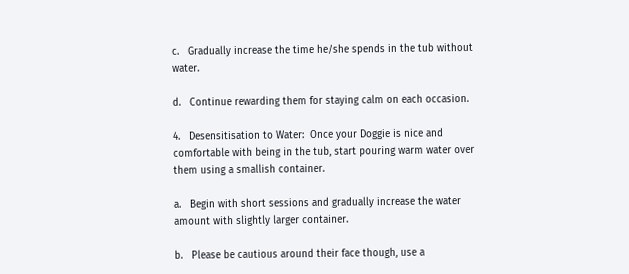c.   Gradually increase the time he/she spends in the tub without water.

d.   Continue rewarding them for staying calm on each occasion.

4.   Desensitisation to Water:  Once your Doggie is nice and comfortable with being in the tub, start pouring warm water over them using a smallish container.

a.   Begin with short sessions and gradually increase the water amount with slightly larger container.

b.   Please be cautious around their face though, use a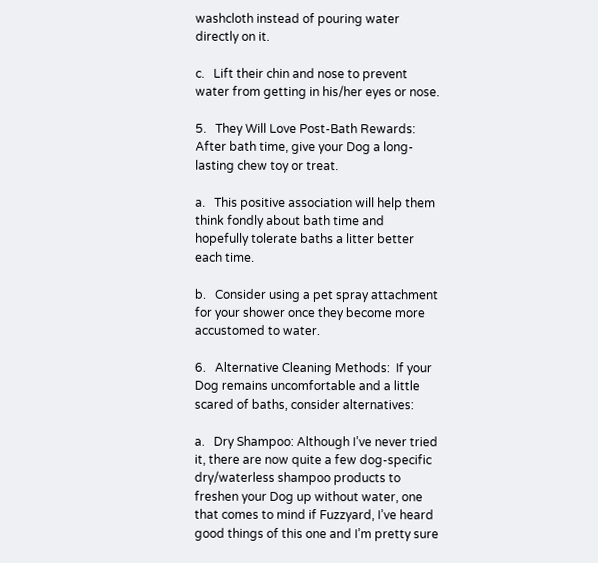washcloth instead of pouring water directly on it.

c.   Lift their chin and nose to prevent water from getting in his/her eyes or nose.

5.   They Will Love Post-Bath Rewards:  After bath time, give your Dog a long-lasting chew toy or treat.

a.   This positive association will help them think fondly about bath time and hopefully tolerate baths a litter better each time.

b.   Consider using a pet spray attachment for your shower once they become more accustomed to water.

6.   Alternative Cleaning Methods:  If your Dog remains uncomfortable and a little scared of baths, consider alternatives:

a.   Dry Shampoo: Although I’ve never tried it, there are now quite a few dog-specific dry/waterless shampoo products to freshen your Dog up without water, one that comes to mind if Fuzzyard, I’ve heard good things of this one and I’m pretty sure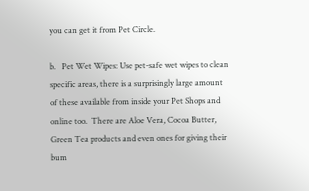you can get it from Pet Circle.

b.   Pet Wet Wipes: Use pet-safe wet wipes to clean specific areas, there is a surprisingly large amount of these available from inside your Pet Shops and online too.  There are Aloe Vera, Cocoa Butter, Green Tea products and even ones for giving their bum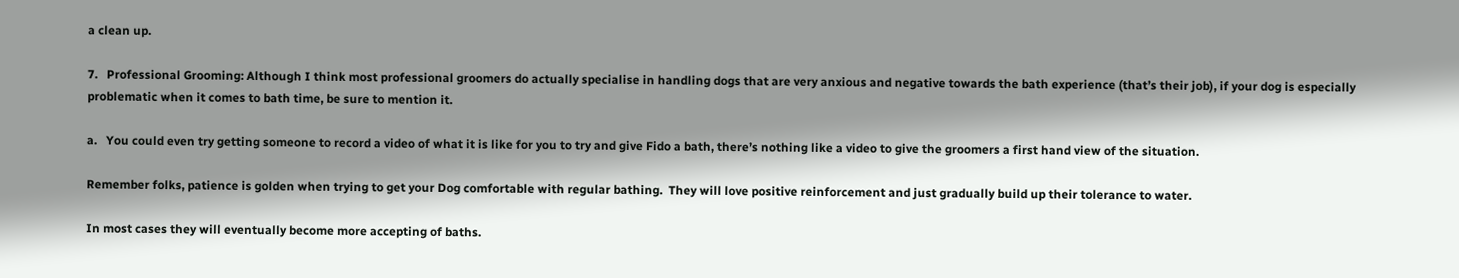a clean up.

7.   Professional Grooming: Although I think most professional groomers do actually specialise in handling dogs that are very anxious and negative towards the bath experience (that’s their job), if your dog is especially problematic when it comes to bath time, be sure to mention it.

a.   You could even try getting someone to record a video of what it is like for you to try and give Fido a bath, there’s nothing like a video to give the groomers a first hand view of the situation.

Remember folks, patience is golden when trying to get your Dog comfortable with regular bathing.  They will love positive reinforcement and just gradually build up their tolerance to water.

In most cases they will eventually become more accepting of baths.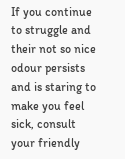If you continue to struggle and their not so nice odour persists and is staring to make you feel sick, consult your friendly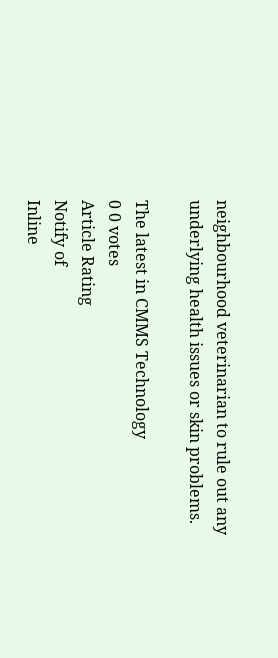neighbourhood veterinarian to rule out any underlying health issues or skin problems.

The latest in CMMS Technology
0 0 votes
Article Rating
Notify of
Inline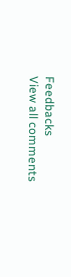Feedbacks
View all comments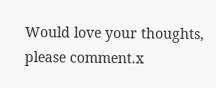Would love your thoughts, please comment.x